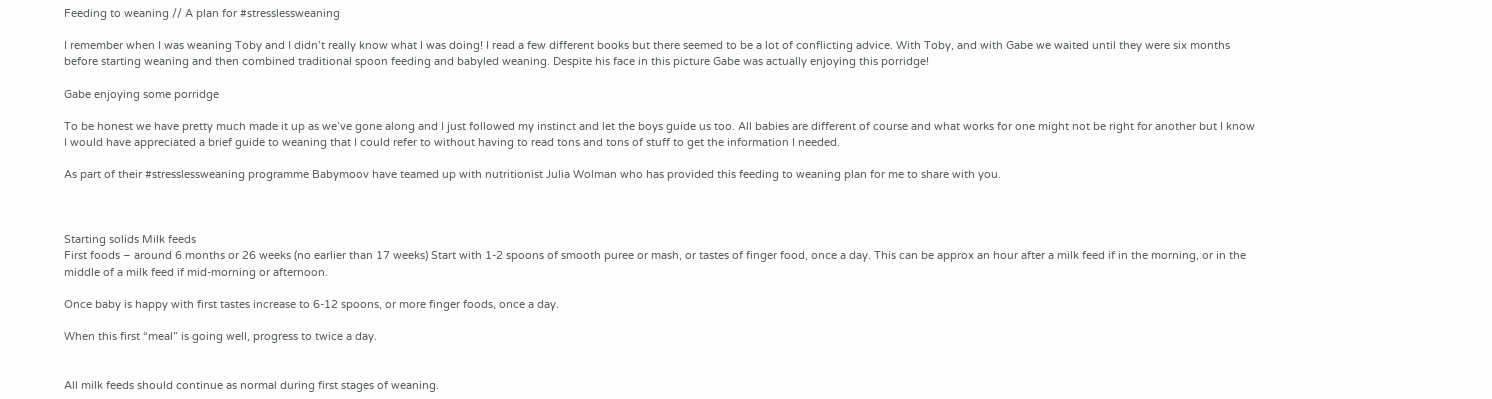Feeding to weaning // A plan for #stresslessweaning

I remember when I was weaning Toby and I didn’t really know what I was doing! I read a few different books but there seemed to be a lot of conflicting advice. With Toby, and with Gabe we waited until they were six months before starting weaning and then combined traditional spoon feeding and babyled weaning. Despite his face in this picture Gabe was actually enjoying this porridge!

Gabe enjoying some porridge

To be honest we have pretty much made it up as we’ve gone along and I just followed my instinct and let the boys guide us too. All babies are different of course and what works for one might not be right for another but I know I would have appreciated a brief guide to weaning that I could refer to without having to read tons and tons of stuff to get the information I needed.

As part of their #stresslessweaning programme Babymoov have teamed up with nutritionist Julia Wolman who has provided this feeding to weaning plan for me to share with you.



Starting solids Milk feeds
First foods – around 6 months or 26 weeks (no earlier than 17 weeks) Start with 1-2 spoons of smooth puree or mash, or tastes of finger food, once a day. This can be approx an hour after a milk feed if in the morning, or in the middle of a milk feed if mid-morning or afternoon.

Once baby is happy with first tastes increase to 6-12 spoons, or more finger foods, once a day.

When this first “meal” is going well, progress to twice a day.


All milk feeds should continue as normal during first stages of weaning.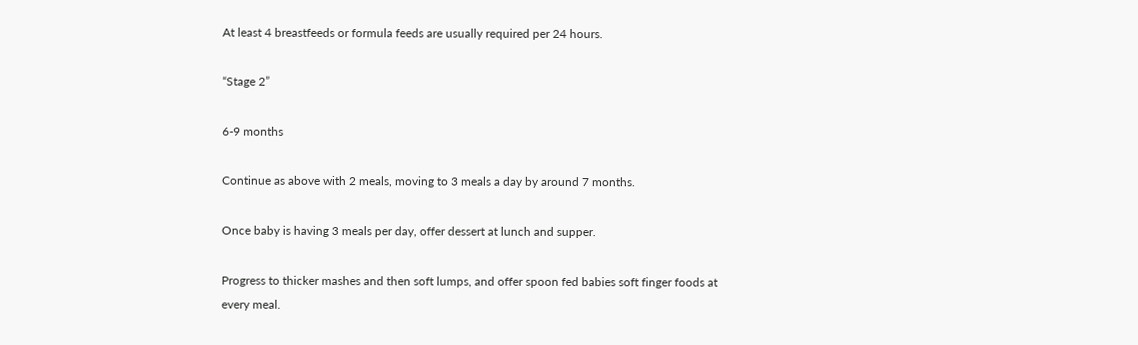At least 4 breastfeeds or formula feeds are usually required per 24 hours.

“Stage 2”

6-9 months

Continue as above with 2 meals, moving to 3 meals a day by around 7 months.

Once baby is having 3 meals per day, offer dessert at lunch and supper.

Progress to thicker mashes and then soft lumps, and offer spoon fed babies soft finger foods at every meal.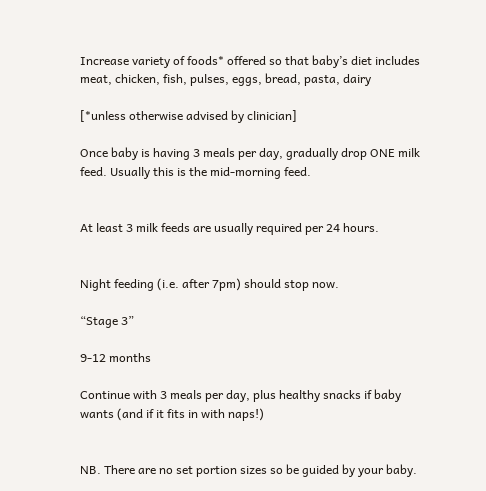Increase variety of foods* offered so that baby’s diet includes meat, chicken, fish, pulses, eggs, bread, pasta, dairy

[*unless otherwise advised by clinician]

Once baby is having 3 meals per day, gradually drop ONE milk feed. Usually this is the mid-morning feed.


At least 3 milk feeds are usually required per 24 hours.


Night feeding (i.e. after 7pm) should stop now.

“Stage 3”

9-12 months

Continue with 3 meals per day, plus healthy snacks if baby wants (and if it fits in with naps!)


NB. There are no set portion sizes so be guided by your baby.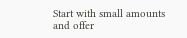Start with small amounts and offer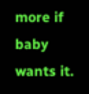more if baby wants it.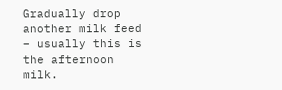Gradually drop another milk feed – usually this is the afternoon milk.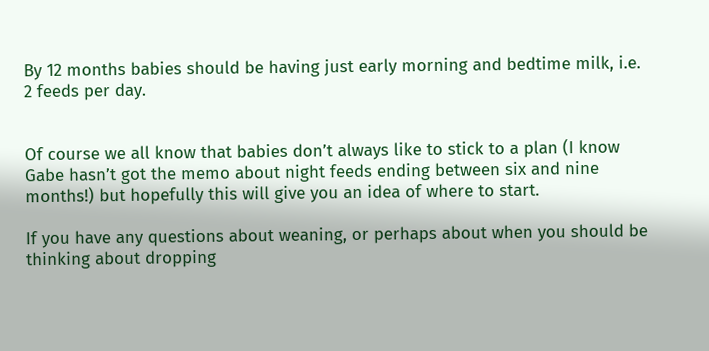By 12 months babies should be having just early morning and bedtime milk, i.e. 2 feeds per day.


Of course we all know that babies don’t always like to stick to a plan (I know Gabe hasn’t got the memo about night feeds ending between six and nine months!) but hopefully this will give you an idea of where to start.

If you have any questions about weaning, or perhaps about when you should be thinking about dropping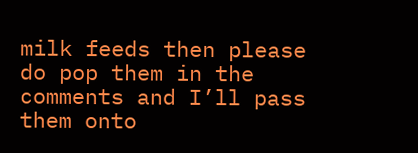milk feeds then please do pop them in the comments and I’ll pass them onto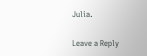Julia.

Leave a Reply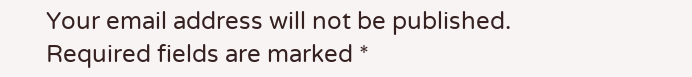Your email address will not be published. Required fields are marked *